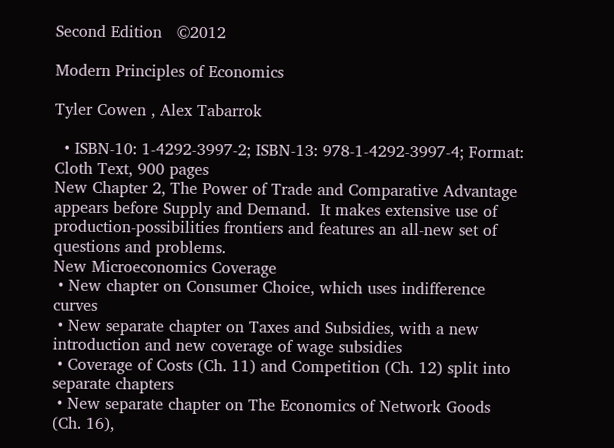Second Edition   ©2012

Modern Principles of Economics

Tyler Cowen , Alex Tabarrok

  • ISBN-10: 1-4292-3997-2; ISBN-13: 978-1-4292-3997-4; Format: Cloth Text, 900 pages
New Chapter 2, The Power of Trade and Comparative Advantage appears before Supply and Demand.  It makes extensive use of production-possibilities frontiers and features an all-new set of questions and problems.
New Microeconomics Coverage
 • New chapter on Consumer Choice, which uses indifference curves
 • New separate chapter on Taxes and Subsidies, with a new introduction and new coverage of wage subsidies
 • Coverage of Costs (Ch. 11) and Competition (Ch. 12) split into separate chapters
 • New separate chapter on The Economics of Network Goods (Ch. 16),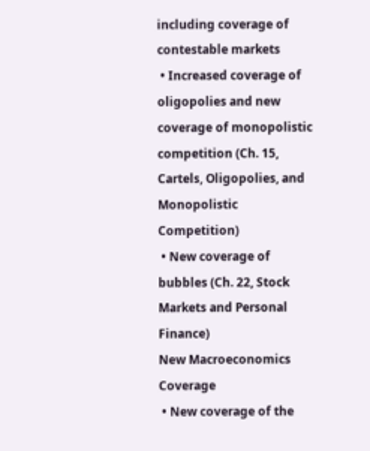including coverage of contestable markets
 • Increased coverage of oligopolies and new coverage of monopolistic competition (Ch. 15, Cartels, Oligopolies, and Monopolistic Competition)
 • New coverage of bubbles (Ch. 22, Stock Markets and Personal Finance)
New Macroeconomics Coverage
 • New coverage of the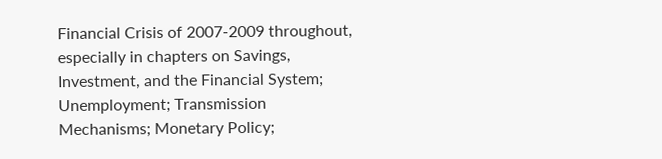Financial Crisis of 2007-2009 throughout, especially in chapters on Savings, Investment, and the Financial System; Unemployment; Transmission Mechanisms; Monetary Policy;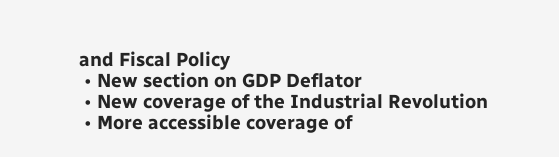and Fiscal Policy
 • New section on GDP Deflator
 • New coverage of the Industrial Revolution
 • More accessible coverage of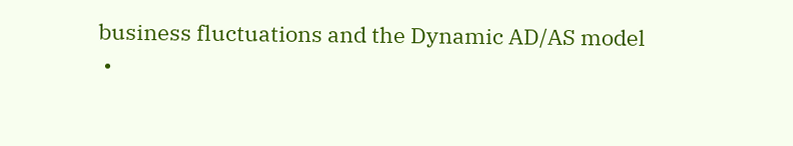business fluctuations and the Dynamic AD/AS model
 •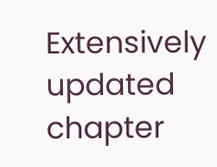Extensively updated chapter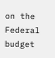on the Federal budget